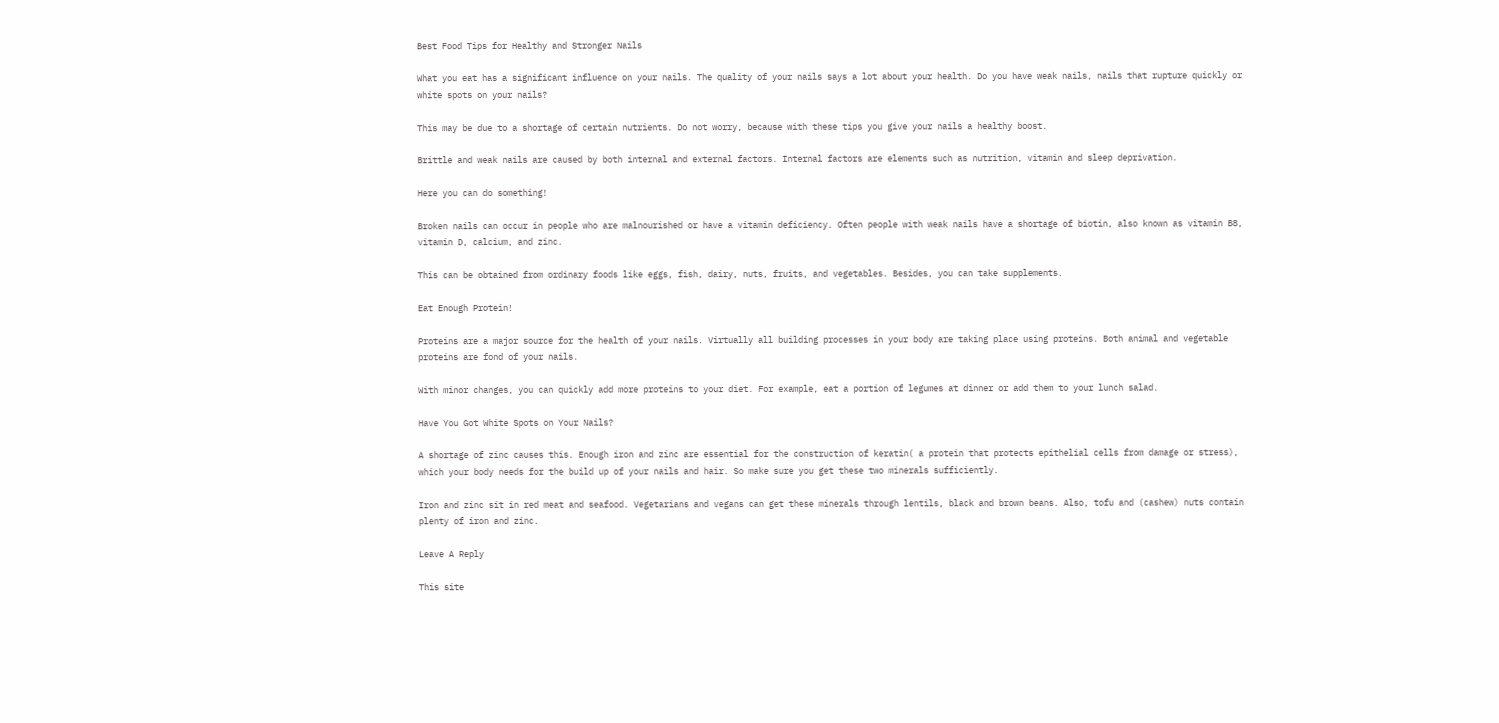Best Food Tips for Healthy and Stronger Nails

What you eat has a significant influence on your nails. The quality of your nails says a lot about your health. Do you have weak nails, nails that rupture quickly or white spots on your nails?

This may be due to a shortage of certain nutrients. Do not worry, because with these tips you give your nails a healthy boost.

Brittle and weak nails are caused by both internal and external factors. Internal factors are elements such as nutrition, vitamin and sleep deprivation.

Here you can do something!

Broken nails can occur in people who are malnourished or have a vitamin deficiency. Often people with weak nails have a shortage of biotin, also known as vitamin B8, vitamin D, calcium, and zinc.

This can be obtained from ordinary foods like eggs, fish, dairy, nuts, fruits, and vegetables. Besides, you can take supplements.

Eat Enough Protein!

Proteins are a major source for the health of your nails. Virtually all building processes in your body are taking place using proteins. Both animal and vegetable proteins are fond of your nails.

With minor changes, you can quickly add more proteins to your diet. For example, eat a portion of legumes at dinner or add them to your lunch salad.

Have You Got White Spots on Your Nails?

A shortage of zinc causes this. Enough iron and zinc are essential for the construction of keratin( a protein that protects epithelial cells from damage or stress), which your body needs for the build up of your nails and hair. So make sure you get these two minerals sufficiently.

Iron and zinc sit in red meat and seafood. Vegetarians and vegans can get these minerals through lentils, black and brown beans. Also, tofu and (cashew) nuts contain plenty of iron and zinc.

Leave A Reply

This site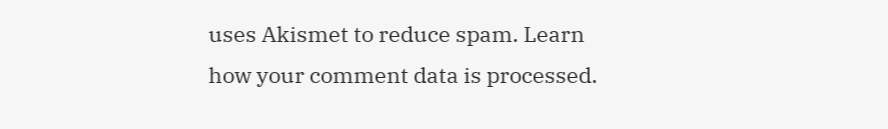uses Akismet to reduce spam. Learn how your comment data is processed.